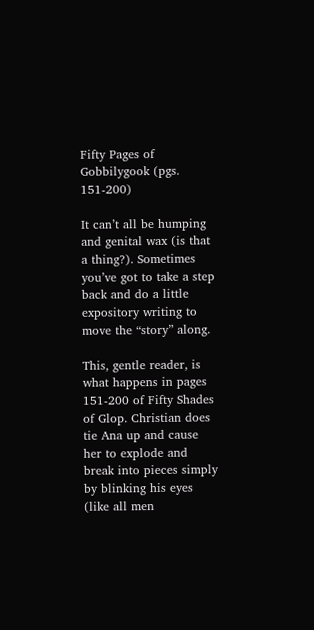Fifty Pages of Gobbilygook (pgs. 151-200)

It can’t all be humping and genital wax (is that a thing?). Sometimes you’ve got to take a step back and do a little expository writing to move the “story” along.

This, gentle reader, is what happens in pages 151-200 of Fifty Shades of Glop. Christian does tie Ana up and cause her to explode and break into pieces simply by blinking his eyes (like all men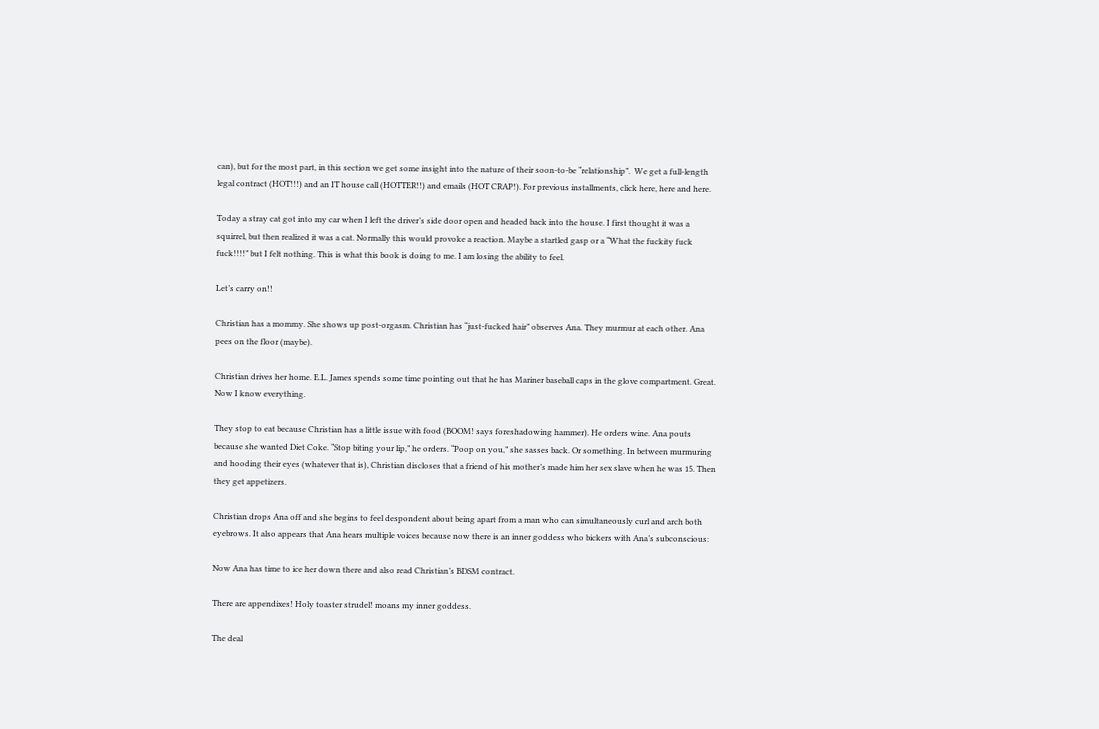can), but for the most part, in this section we get some insight into the nature of their soon-to-be “relationship”.  We get a full-length legal contract (HOT!!!) and an IT house call (HOTTER!!) and emails (HOT CRAP!). For previous installments, click here, here and here.

Today a stray cat got into my car when I left the driver’s side door open and headed back into the house. I first thought it was a squirrel, but then realized it was a cat. Normally this would provoke a reaction. Maybe a startled gasp or a “What the fuckity fuck fuck!!!!” but I felt nothing. This is what this book is doing to me. I am losing the ability to feel.

Let’s carry on!!

Christian has a mommy. She shows up post-orgasm. Christian has “just-fucked hair” observes Ana. They murmur at each other. Ana pees on the floor (maybe).

Christian drives her home. E.L. James spends some time pointing out that he has Mariner baseball caps in the glove compartment. Great. Now I know everything.

They stop to eat because Christian has a little issue with food (BOOM! says foreshadowing hammer). He orders wine. Ana pouts because she wanted Diet Coke. “Stop biting your lip,” he orders. “Poop on you,” she sasses back. Or something. In between murmuring and hooding their eyes (whatever that is), Christian discloses that a friend of his mother’s made him her sex slave when he was 15. Then they get appetizers.

Christian drops Ana off and she begins to feel despondent about being apart from a man who can simultaneously curl and arch both eyebrows. It also appears that Ana hears multiple voices because now there is an inner goddess who bickers with Ana’s subconscious:

Now Ana has time to ice her down there and also read Christian’s BDSM contract.

There are appendixes! Holy toaster strudel! moans my inner goddess.

The deal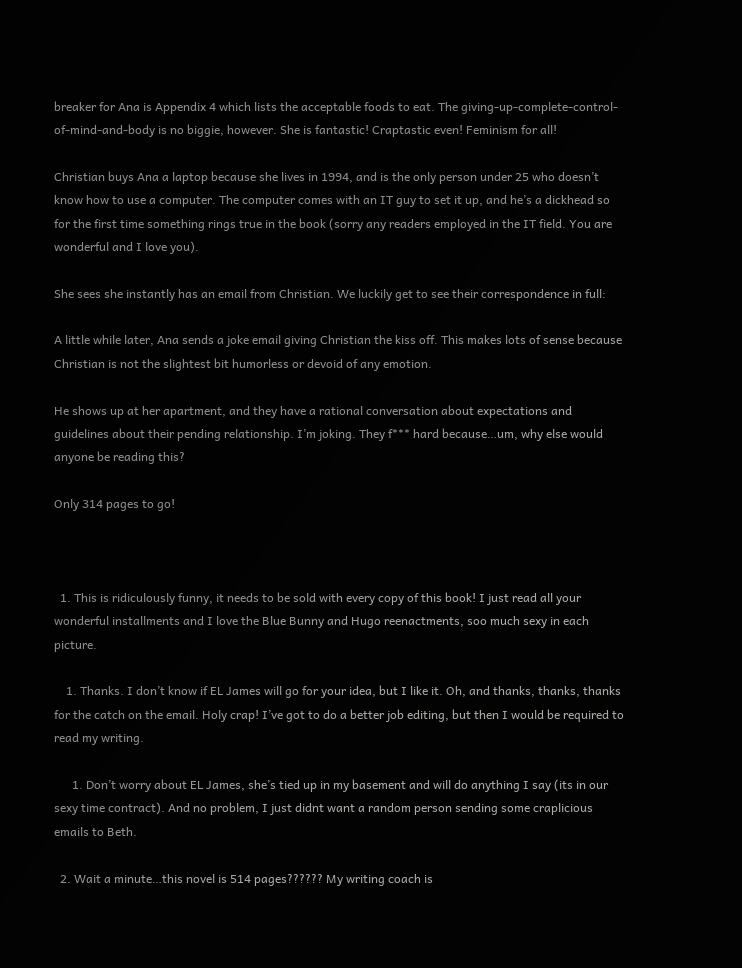breaker for Ana is Appendix 4 which lists the acceptable foods to eat. The giving-up-complete-control-of-mind-and-body is no biggie, however. She is fantastic! Craptastic even! Feminism for all!

Christian buys Ana a laptop because she lives in 1994, and is the only person under 25 who doesn’t know how to use a computer. The computer comes with an IT guy to set it up, and he’s a dickhead so for the first time something rings true in the book (sorry any readers employed in the IT field. You are wonderful and I love you).

She sees she instantly has an email from Christian. We luckily get to see their correspondence in full:

A little while later, Ana sends a joke email giving Christian the kiss off. This makes lots of sense because Christian is not the slightest bit humorless or devoid of any emotion.

He shows up at her apartment, and they have a rational conversation about expectations and guidelines about their pending relationship. I’m joking. They f*** hard because…um, why else would anyone be reading this?

Only 314 pages to go!



  1. This is ridiculously funny, it needs to be sold with every copy of this book! I just read all your wonderful installments and I love the Blue Bunny and Hugo reenactments, soo much sexy in each picture.

    1. Thanks. I don’t know if EL James will go for your idea, but I like it. Oh, and thanks, thanks, thanks for the catch on the email. Holy crap! I’ve got to do a better job editing, but then I would be required to read my writing.

      1. Don’t worry about EL James, she’s tied up in my basement and will do anything I say (its in our sexy time contract). And no problem, I just didnt want a random person sending some craplicious emails to Beth.

  2. Wait a minute…this novel is 514 pages?????? My writing coach is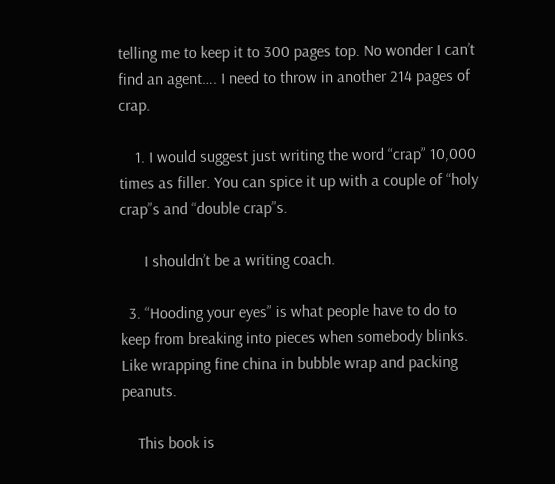telling me to keep it to 300 pages top. No wonder I can’t find an agent…. I need to throw in another 214 pages of crap.

    1. I would suggest just writing the word “crap” 10,000 times as filler. You can spice it up with a couple of “holy crap”s and “double crap”s.

      I shouldn’t be a writing coach.

  3. “Hooding your eyes” is what people have to do to keep from breaking into pieces when somebody blinks. Like wrapping fine china in bubble wrap and packing peanuts.

    This book is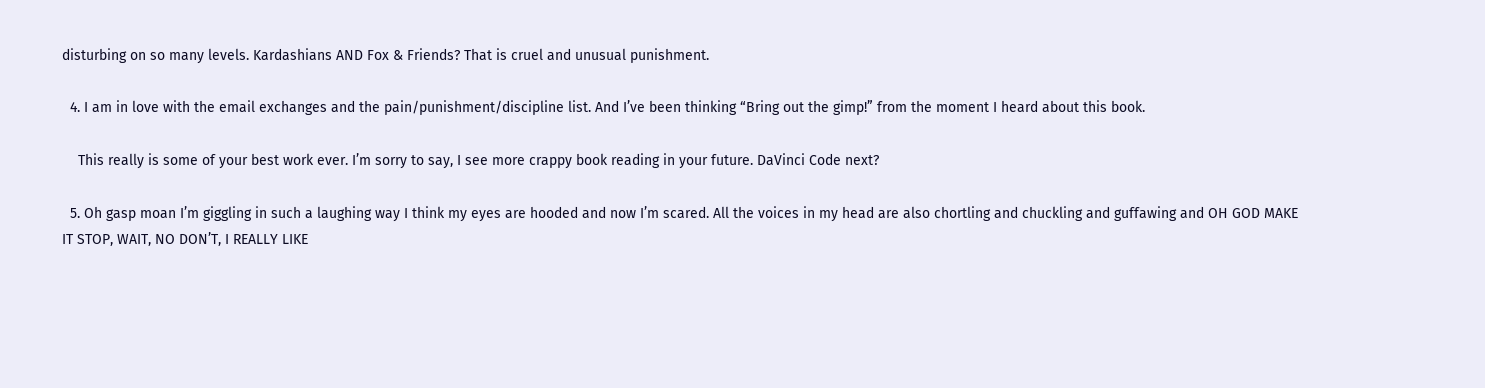disturbing on so many levels. Kardashians AND Fox & Friends? That is cruel and unusual punishment.

  4. I am in love with the email exchanges and the pain/punishment/discipline list. And I’ve been thinking “Bring out the gimp!” from the moment I heard about this book.

    This really is some of your best work ever. I’m sorry to say, I see more crappy book reading in your future. DaVinci Code next?

  5. Oh gasp moan I’m giggling in such a laughing way I think my eyes are hooded and now I’m scared. All the voices in my head are also chortling and chuckling and guffawing and OH GOD MAKE IT STOP, WAIT, NO DON’T, I REALLY LIKE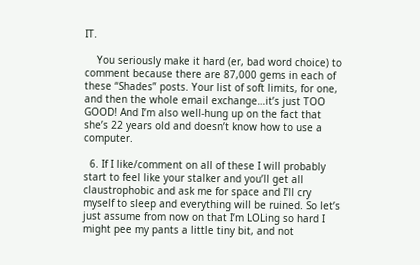IT.

    You seriously make it hard (er, bad word choice) to comment because there are 87,000 gems in each of these “Shades” posts. Your list of soft limits, for one, and then the whole email exchange…it’s just TOO GOOD! And I’m also well-hung up on the fact that she’s 22 years old and doesn’t know how to use a computer.

  6. If I like/comment on all of these I will probably start to feel like your stalker and you’ll get all claustrophobic and ask me for space and I’ll cry myself to sleep and everything will be ruined. So let’s just assume from now on that I’m LOLing so hard I might pee my pants a little tiny bit, and not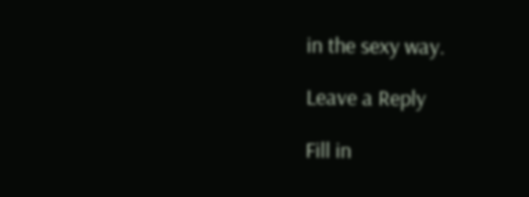in the sexy way.

Leave a Reply

Fill in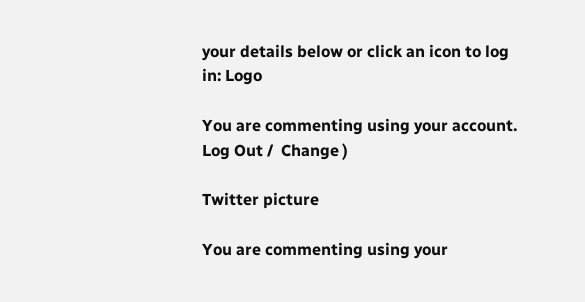your details below or click an icon to log in: Logo

You are commenting using your account. Log Out /  Change )

Twitter picture

You are commenting using your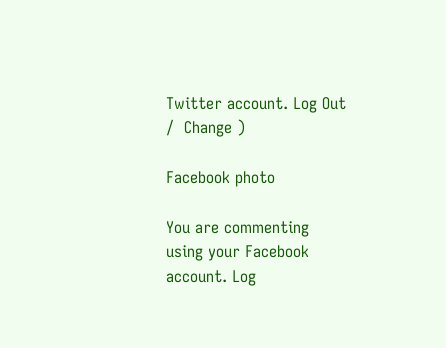Twitter account. Log Out /  Change )

Facebook photo

You are commenting using your Facebook account. Log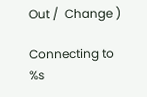Out /  Change )

Connecting to %s